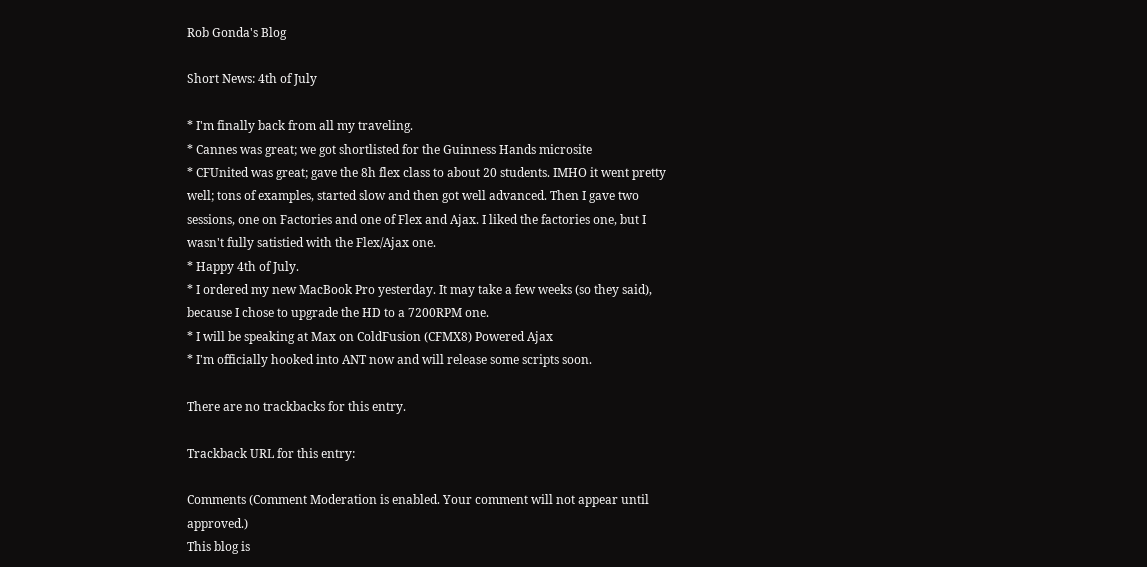Rob Gonda's Blog

Short News: 4th of July

* I'm finally back from all my traveling.
* Cannes was great; we got shortlisted for the Guinness Hands microsite
* CFUnited was great; gave the 8h flex class to about 20 students. IMHO it went pretty well; tons of examples, started slow and then got well advanced. Then I gave two sessions, one on Factories and one of Flex and Ajax. I liked the factories one, but I wasn't fully satistied with the Flex/Ajax one.
* Happy 4th of July.
* I ordered my new MacBook Pro yesterday. It may take a few weeks (so they said), because I chose to upgrade the HD to a 7200RPM one.
* I will be speaking at Max on ColdFusion (CFMX8) Powered Ajax
* I'm officially hooked into ANT now and will release some scripts soon.

There are no trackbacks for this entry.

Trackback URL for this entry:

Comments (Comment Moderation is enabled. Your comment will not appear until approved.)
This blog is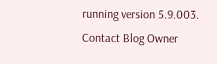running version 5.9.003. Contact Blog Owner